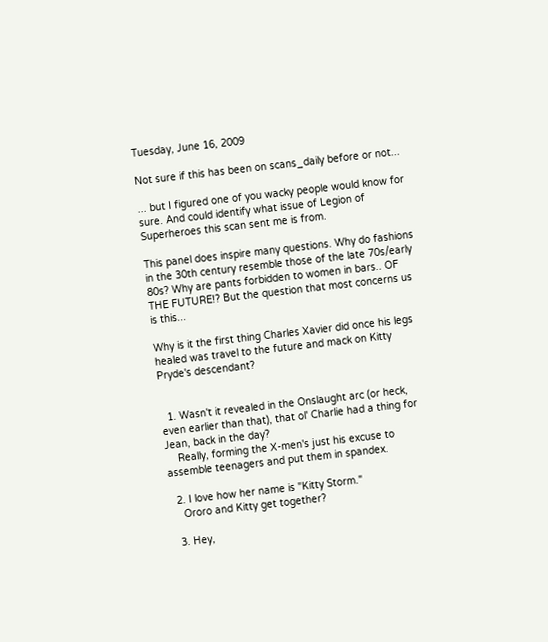Tuesday, June 16, 2009

Not sure if this has been on scans_daily before or not...

... but I figured one of you wacky people would know for sure. And could identify what issue of Legion of Superheroes this scan sent me is from.

This panel does inspire many questions. Why do fashions in the 30th century resemble those of the late 70s/early 80s? Why are pants forbidden to women in bars.. OF THE FUTURE!? But the question that most concerns us is this...

Why is it the first thing Charles Xavier did once his legs healed was travel to the future and mack on Kitty Pryde's descendant?


  1. Wasn't it revealed in the Onslaught arc (or heck, even earlier than that), that ol' Charlie had a thing for Jean, back in the day?
    Really, forming the X-men's just his excuse to assemble teenagers and put them in spandex.

  2. I love how her name is "Kitty Storm."
    Ororo and Kitty get together?

  3. Hey,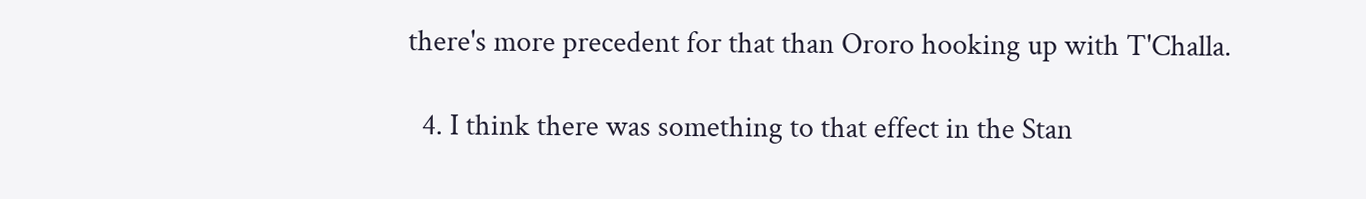there's more precedent for that than Ororo hooking up with T'Challa.

  4. I think there was something to that effect in the Stan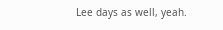Lee days as well, yeah.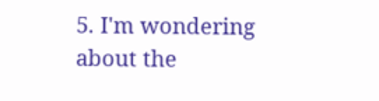5. I'm wondering about the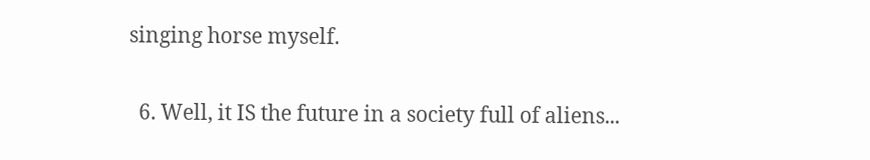singing horse myself.

  6. Well, it IS the future in a society full of aliens...